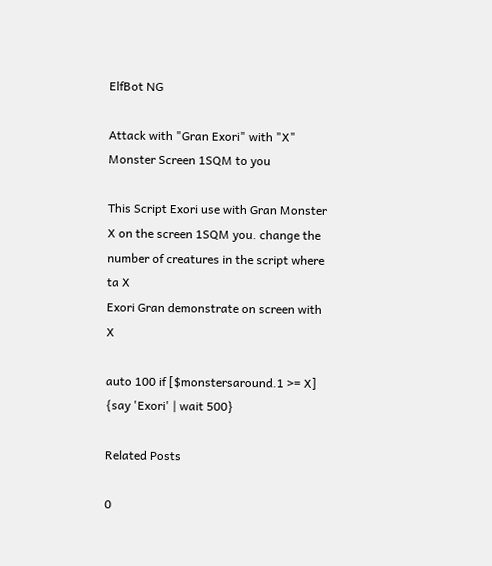ElfBot NG

Attack with "Gran Exori" with "X" Monster Screen 1SQM to you

This Script Exori use with Gran Monster X on the screen 1SQM you. change the number of creatures in the script where ta X
Exori Gran demonstrate on screen with X

auto 100 if [$monstersaround.1 >= X] {say 'Exori' | wait 500}

Related Posts

0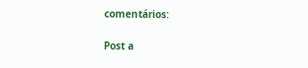comentários:

Post a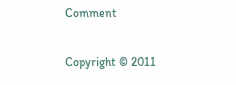Comment

Copyright © 2011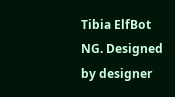Tibia ElfBot NG. Designed by designer